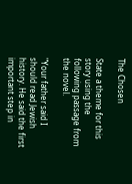The Chosen

State a theme for this story using the following passage from the novel.

"Your father said I should read Jewish history. He said the first important step in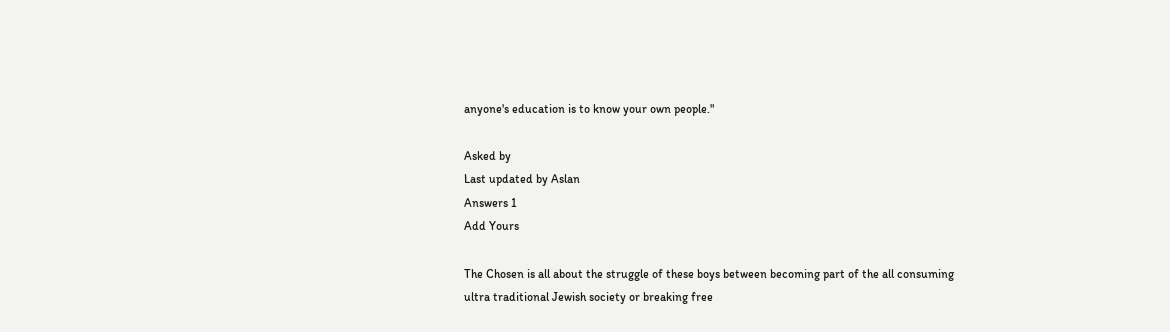anyone's education is to know your own people."

Asked by
Last updated by Aslan
Answers 1
Add Yours

The Chosen is all about the struggle of these boys between becoming part of the all consuming ultra traditional Jewish society or breaking free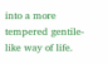into a more tempered gentile-like way of life.